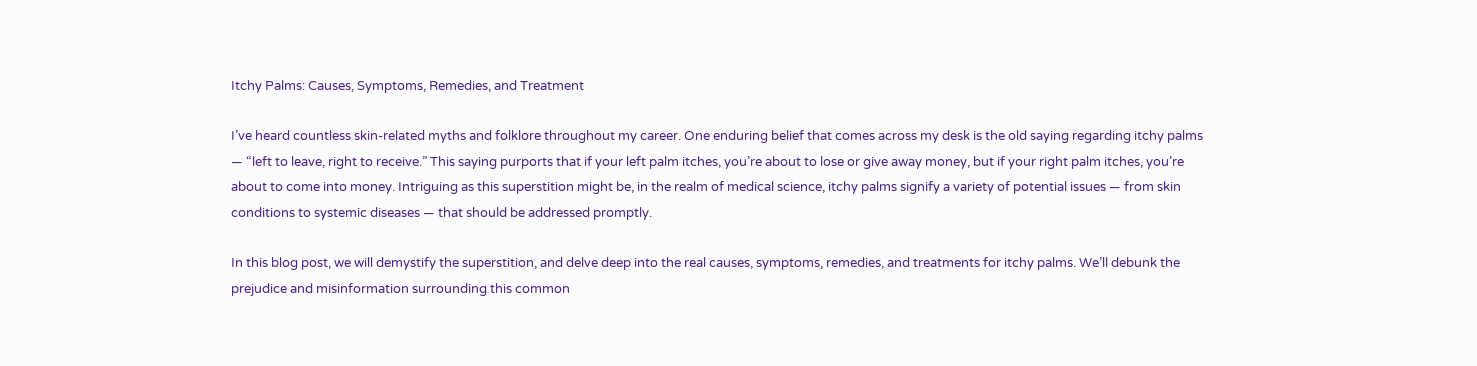Itchy Palms: Causes, Symptoms, Remedies, and Treatment

I’ve heard countless skin-related myths and folklore throughout my career. One enduring belief that comes across my desk is the old saying regarding itchy palms — “left to leave, right to receive.” This saying purports that if your left palm itches, you’re about to lose or give away money, but if your right palm itches, you’re about to come into money. Intriguing as this superstition might be, in the realm of medical science, itchy palms signify a variety of potential issues — from skin conditions to systemic diseases — that should be addressed promptly.

In this blog post, we will demystify the superstition, and delve deep into the real causes, symptoms, remedies, and treatments for itchy palms. We’ll debunk the prejudice and misinformation surrounding this common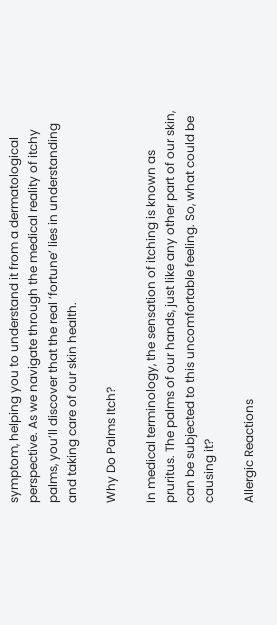symptom, helping you to understand it from a dermatological perspective. As we navigate through the medical reality of itchy palms, you’ll discover that the real ‘fortune’ lies in understanding and taking care of our skin health.

Why Do Palms Itch?

In medical terminology, the sensation of itching is known as pruritus. The palms of our hands, just like any other part of our skin, can be subjected to this uncomfortable feeling. So, what could be causing it?

Allergic Reactions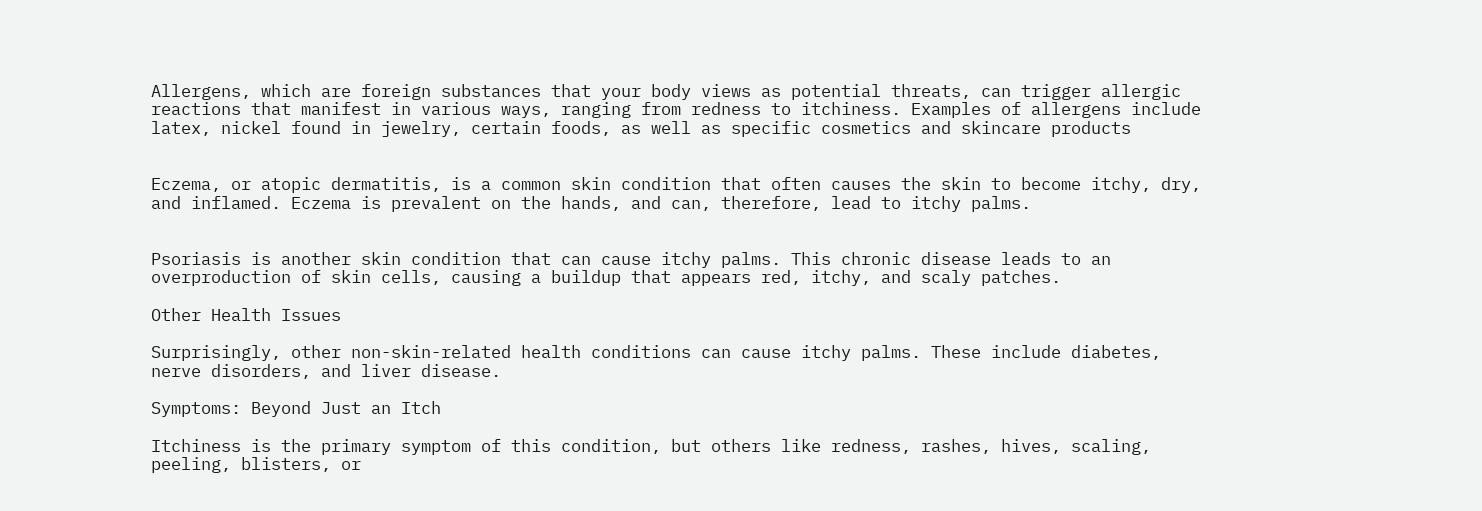Allergens, which are foreign substances that your body views as potential threats, can trigger allergic reactions that manifest in various ways, ranging from redness to itchiness. Examples of allergens include latex, nickel found in jewelry, certain foods, as well as specific cosmetics and skincare products


Eczema, or atopic dermatitis, is a common skin condition that often causes the skin to become itchy, dry, and inflamed. Eczema is prevalent on the hands, and can, therefore, lead to itchy palms.


Psoriasis is another skin condition that can cause itchy palms. This chronic disease leads to an overproduction of skin cells, causing a buildup that appears red, itchy, and scaly patches.

Other Health Issues

Surprisingly, other non-skin-related health conditions can cause itchy palms. These include diabetes, nerve disorders, and liver disease.

Symptoms: Beyond Just an Itch

Itchiness is the primary symptom of this condition, but others like redness, rashes, hives, scaling, peeling, blisters, or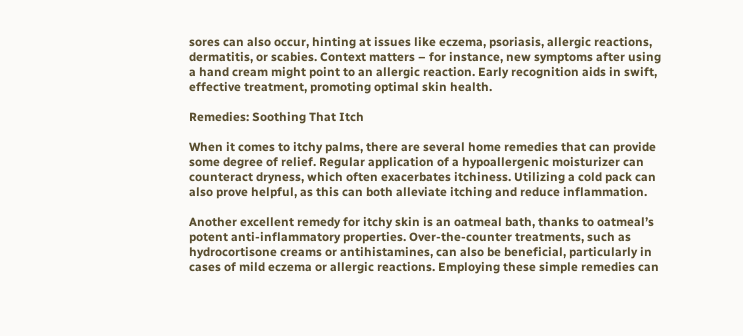sores can also occur, hinting at issues like eczema, psoriasis, allergic reactions, dermatitis, or scabies. Context matters – for instance, new symptoms after using a hand cream might point to an allergic reaction. Early recognition aids in swift, effective treatment, promoting optimal skin health.

Remedies: Soothing That Itch

When it comes to itchy palms, there are several home remedies that can provide some degree of relief. Regular application of a hypoallergenic moisturizer can counteract dryness, which often exacerbates itchiness. Utilizing a cold pack can also prove helpful, as this can both alleviate itching and reduce inflammation.

Another excellent remedy for itchy skin is an oatmeal bath, thanks to oatmeal’s potent anti-inflammatory properties. Over-the-counter treatments, such as hydrocortisone creams or antihistamines, can also be beneficial, particularly in cases of mild eczema or allergic reactions. Employing these simple remedies can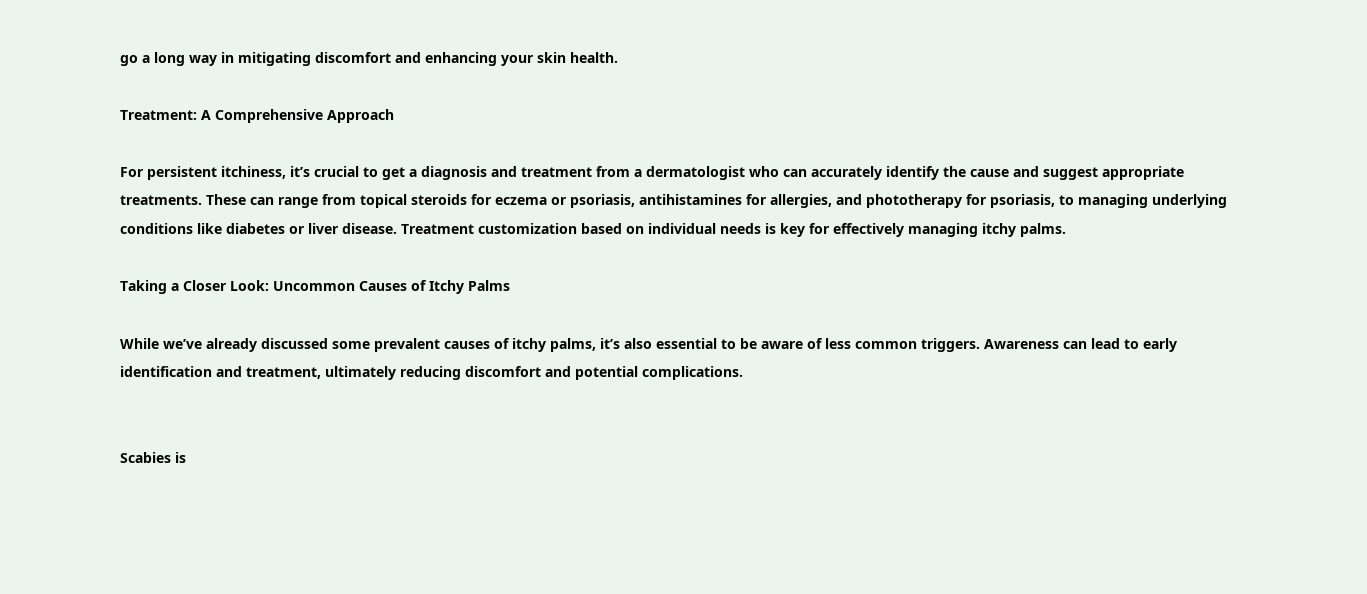go a long way in mitigating discomfort and enhancing your skin health.

Treatment: A Comprehensive Approach

For persistent itchiness, it’s crucial to get a diagnosis and treatment from a dermatologist who can accurately identify the cause and suggest appropriate treatments. These can range from topical steroids for eczema or psoriasis, antihistamines for allergies, and phototherapy for psoriasis, to managing underlying conditions like diabetes or liver disease. Treatment customization based on individual needs is key for effectively managing itchy palms.

Taking a Closer Look: Uncommon Causes of Itchy Palms

While we’ve already discussed some prevalent causes of itchy palms, it’s also essential to be aware of less common triggers. Awareness can lead to early identification and treatment, ultimately reducing discomfort and potential complications.


Scabies is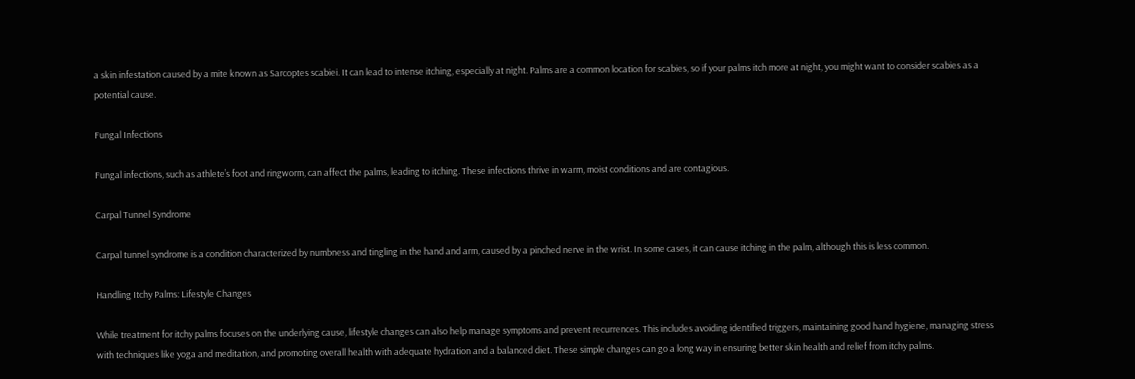a skin infestation caused by a mite known as Sarcoptes scabiei. It can lead to intense itching, especially at night. Palms are a common location for scabies, so if your palms itch more at night, you might want to consider scabies as a potential cause.

Fungal Infections

Fungal infections, such as athlete’s foot and ringworm, can affect the palms, leading to itching. These infections thrive in warm, moist conditions and are contagious.

Carpal Tunnel Syndrome

Carpal tunnel syndrome is a condition characterized by numbness and tingling in the hand and arm, caused by a pinched nerve in the wrist. In some cases, it can cause itching in the palm, although this is less common.

Handling Itchy Palms: Lifestyle Changes

While treatment for itchy palms focuses on the underlying cause, lifestyle changes can also help manage symptoms and prevent recurrences. This includes avoiding identified triggers, maintaining good hand hygiene, managing stress with techniques like yoga and meditation, and promoting overall health with adequate hydration and a balanced diet. These simple changes can go a long way in ensuring better skin health and relief from itchy palms.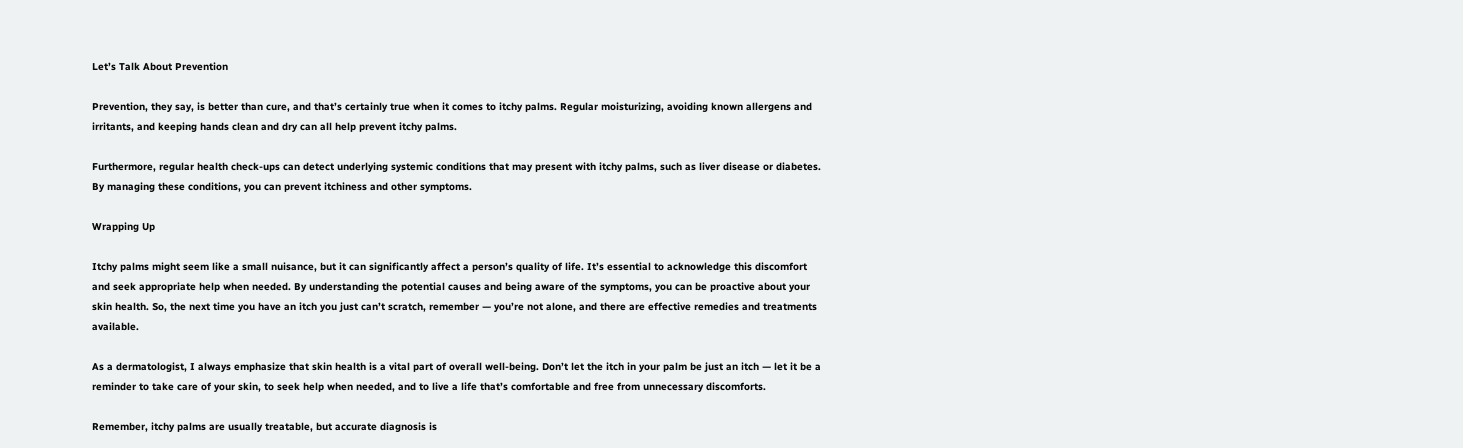Let’s Talk About Prevention

Prevention, they say, is better than cure, and that’s certainly true when it comes to itchy palms. Regular moisturizing, avoiding known allergens and irritants, and keeping hands clean and dry can all help prevent itchy palms.

Furthermore, regular health check-ups can detect underlying systemic conditions that may present with itchy palms, such as liver disease or diabetes. By managing these conditions, you can prevent itchiness and other symptoms.

Wrapping Up

Itchy palms might seem like a small nuisance, but it can significantly affect a person’s quality of life. It’s essential to acknowledge this discomfort and seek appropriate help when needed. By understanding the potential causes and being aware of the symptoms, you can be proactive about your skin health. So, the next time you have an itch you just can’t scratch, remember — you’re not alone, and there are effective remedies and treatments available.

As a dermatologist, I always emphasize that skin health is a vital part of overall well-being. Don’t let the itch in your palm be just an itch — let it be a reminder to take care of your skin, to seek help when needed, and to live a life that’s comfortable and free from unnecessary discomforts.

Remember, itchy palms are usually treatable, but accurate diagnosis is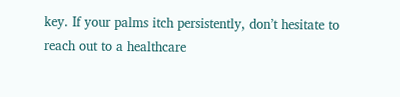key. If your palms itch persistently, don’t hesitate to reach out to a healthcare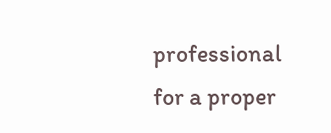professional for a proper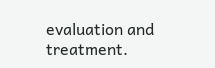evaluation and treatment.